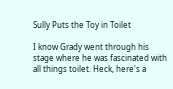Sully Puts the Toy in Toilet

I know Grady went through his stage where he was fascinated with all things toilet. Heck, here's a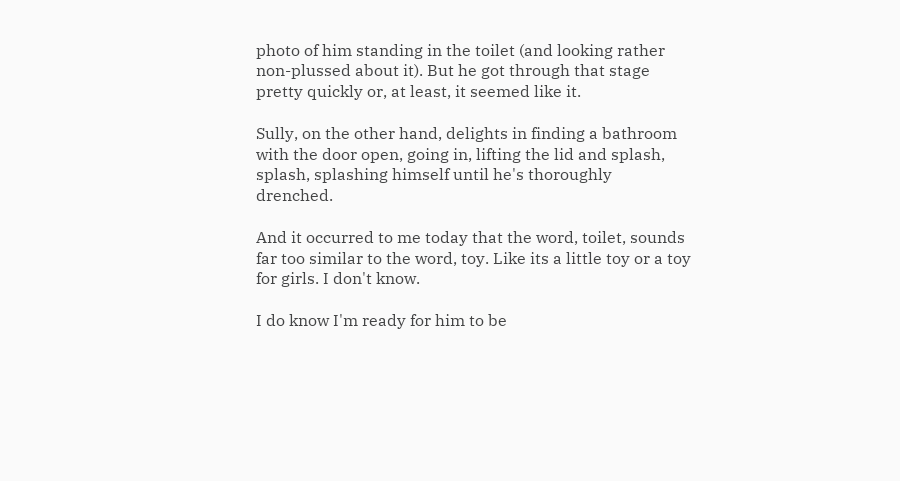photo of him standing in the toilet (and looking rather non-plussed about it). But he got through that stage pretty quickly or, at least, it seemed like it.

Sully, on the other hand, delights in finding a bathroom with the door open, going in, lifting the lid and splash, splash, splashing himself until he's thoroughly drenched.

And it occurred to me today that the word, toilet, sounds far too similar to the word, toy. Like its a little toy or a toy for girls. I don't know.

I do know I'm ready for him to be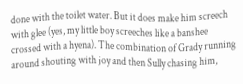done with the toilet water. But it does make him screech with glee (yes, my little boy screeches like a banshee crossed with a hyena). The combination of Grady running around shouting with joy and then Sully chasing him,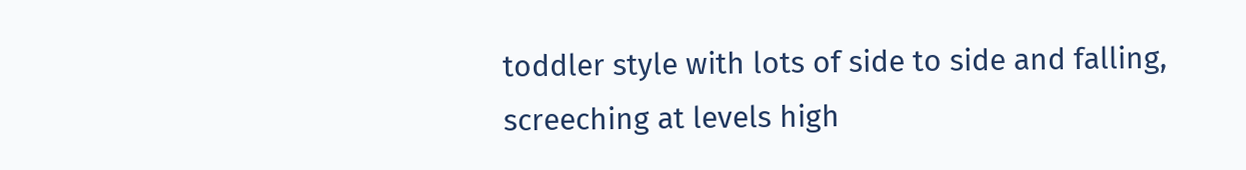toddler style with lots of side to side and falling, screeching at levels high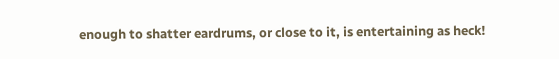enough to shatter eardrums, or close to it, is entertaining as heck!